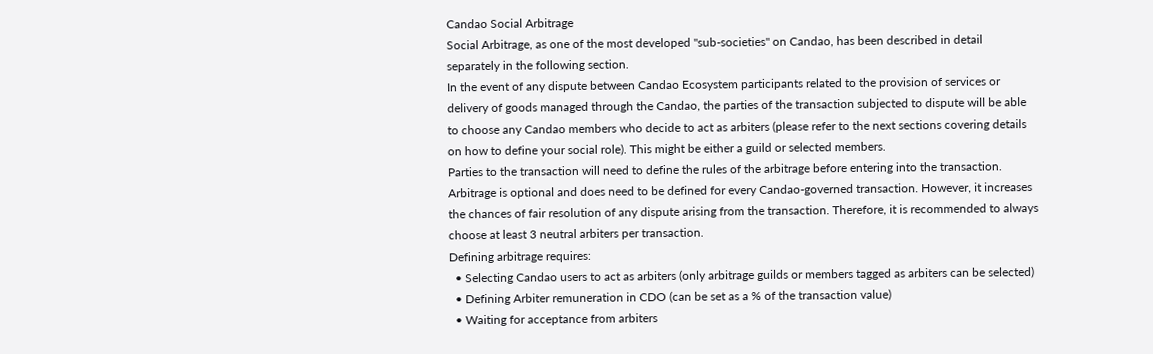Candao Social Arbitrage
Social Arbitrage, as one of the most developed "sub-societies" on Candao, has been described in detail separately in the following section.
In the event of any dispute between Candao Ecosystem participants related to the provision of services or delivery of goods managed through the Candao, the parties of the transaction subjected to dispute will be able to choose any Candao members who decide to act as arbiters (please refer to the next sections covering details on how to define your social role). This might be either a guild or selected members.
Parties to the transaction will need to define the rules of the arbitrage before entering into the transaction.
Arbitrage is optional and does need to be defined for every Candao-governed transaction. However, it increases the chances of fair resolution of any dispute arising from the transaction. Therefore, it is recommended to always choose at least 3 neutral arbiters per transaction.
Defining arbitrage requires:
  • Selecting Candao users to act as arbiters (only arbitrage guilds or members tagged as arbiters can be selected)
  • Defining Arbiter remuneration in CDO (can be set as a % of the transaction value)
  • Waiting for acceptance from arbiters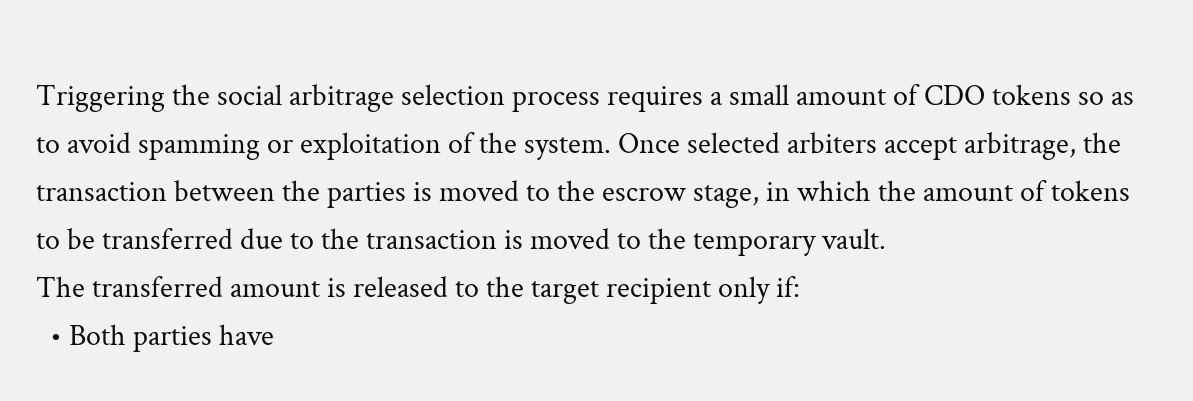Triggering the social arbitrage selection process requires a small amount of CDO tokens so as to avoid spamming or exploitation of the system. Once selected arbiters accept arbitrage, the transaction between the parties is moved to the escrow stage, in which the amount of tokens to be transferred due to the transaction is moved to the temporary vault.
The transferred amount is released to the target recipient only if:
  • Both parties have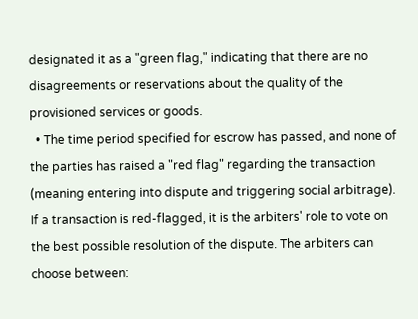designated it as a "green flag," indicating that there are no disagreements or reservations about the quality of the provisioned services or goods.
  • The time period specified for escrow has passed, and none of the parties has raised a "red flag" regarding the transaction (meaning entering into dispute and triggering social arbitrage).
If a transaction is red-flagged, it is the arbiters' role to vote on the best possible resolution of the dispute. The arbiters can choose between: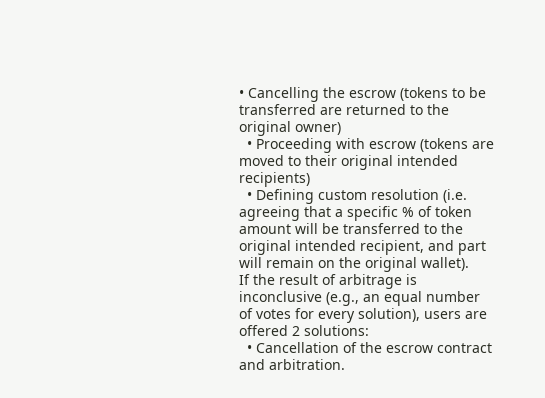• Cancelling the escrow (tokens to be transferred are returned to the original owner)
  • Proceeding with escrow (tokens are moved to their original intended recipients)
  • Defining custom resolution (i.e. agreeing that a specific % of token amount will be transferred to the original intended recipient, and part will remain on the original wallet).
If the result of arbitrage is inconclusive (e.g., an equal number of votes for every solution), users are offered 2 solutions:
  • Cancellation of the escrow contract and arbitration.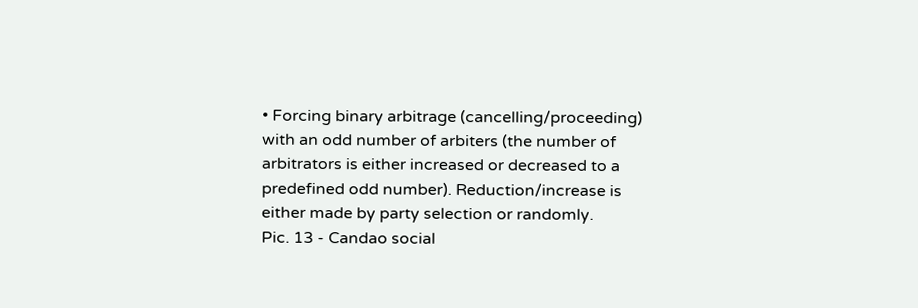• Forcing binary arbitrage (cancelling/proceeding) with an odd number of arbiters (the number of arbitrators is either increased or decreased to a predefined odd number). Reduction/increase is either made by party selection or randomly.
Pic. 13 - Candao social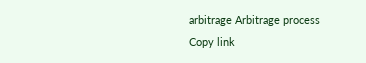arbitrage Arbitrage process
Copy link